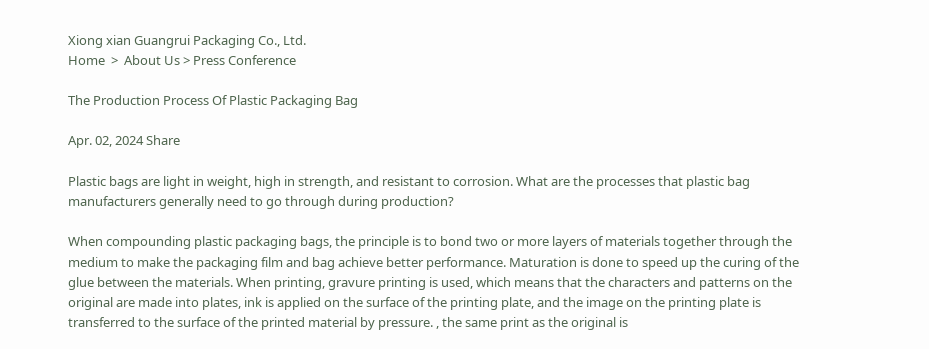Xiong xian Guangrui Packaging Co., Ltd.
Home  >  About Us > Press Conference

The Production Process Of Plastic Packaging Bag

Apr. 02, 2024 Share

Plastic bags are light in weight, high in strength, and resistant to corrosion. What are the processes that plastic bag manufacturers generally need to go through during production?

When compounding plastic packaging bags, the principle is to bond two or more layers of materials together through the medium to make the packaging film and bag achieve better performance. Maturation is done to speed up the curing of the glue between the materials. When printing, gravure printing is used, which means that the characters and patterns on the original are made into plates, ink is applied on the surface of the printing plate, and the image on the printing plate is transferred to the surface of the printed material by pressure. , the same print as the original is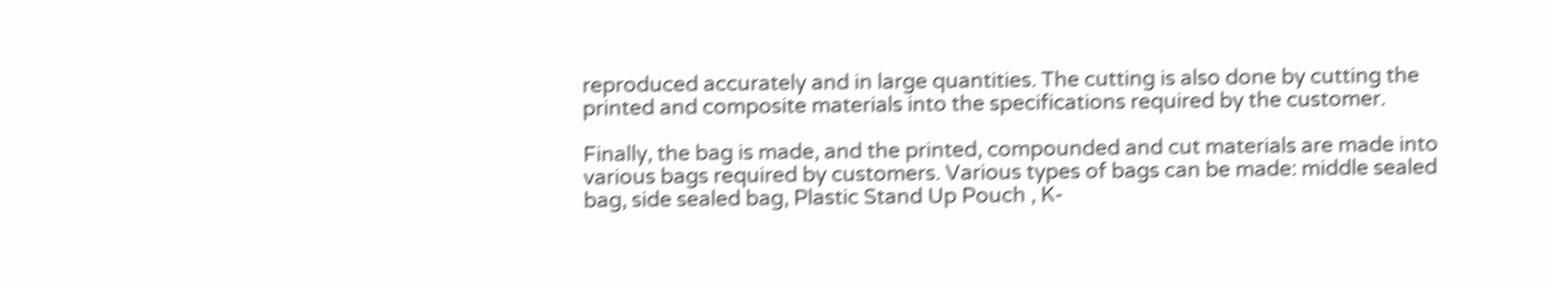reproduced accurately and in large quantities. The cutting is also done by cutting the printed and composite materials into the specifications required by the customer.

Finally, the bag is made, and the printed, compounded and cut materials are made into various bags required by customers. Various types of bags can be made: middle sealed bag, side sealed bag, Plastic Stand Up Pouch , K-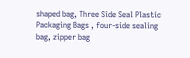shaped bag, Three Side Seal Plastic Packaging Bags , four-side sealing bag, zipper bag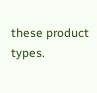these product types.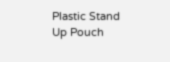Plastic Stand Up Pouch